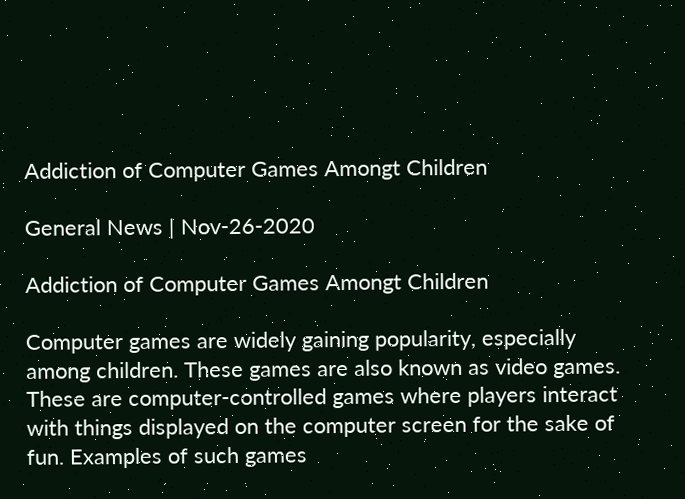Addiction of Computer Games Amongt Children

General News | Nov-26-2020

Addiction of Computer Games Amongt Children

Computer games are widely gaining popularity, especially among children. These games are also known as video games. These are computer-controlled games where players interact with things displayed on the computer screen for the sake of fun. Examples of such games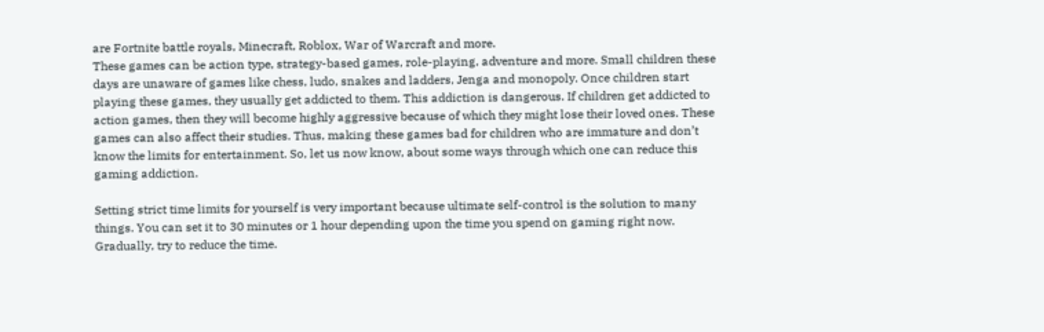are Fortnite battle royals, Minecraft, Roblox, War of Warcraft and more.
These games can be action type, strategy-based games, role-playing, adventure and more. Small children these days are unaware of games like chess, ludo, snakes and ladders, Jenga and monopoly. Once children start playing these games, they usually get addicted to them. This addiction is dangerous. If children get addicted to action games, then they will become highly aggressive because of which they might lose their loved ones. These games can also affect their studies. Thus, making these games bad for children who are immature and don’t know the limits for entertainment. So, let us now know, about some ways through which one can reduce this gaming addiction.

Setting strict time limits for yourself is very important because ultimate self-control is the solution to many things. You can set it to 30 minutes or 1 hour depending upon the time you spend on gaming right now. Gradually, try to reduce the time.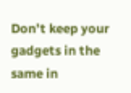Don’t keep your gadgets in the same in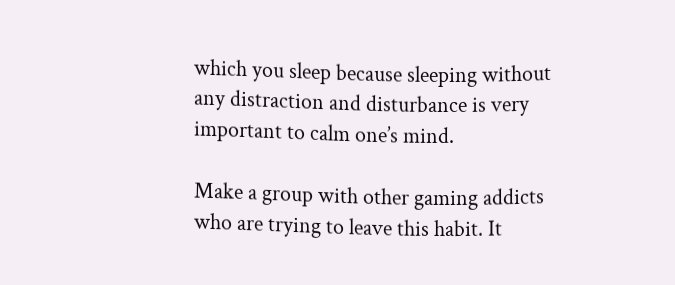which you sleep because sleeping without any distraction and disturbance is very important to calm one’s mind.

Make a group with other gaming addicts who are trying to leave this habit. It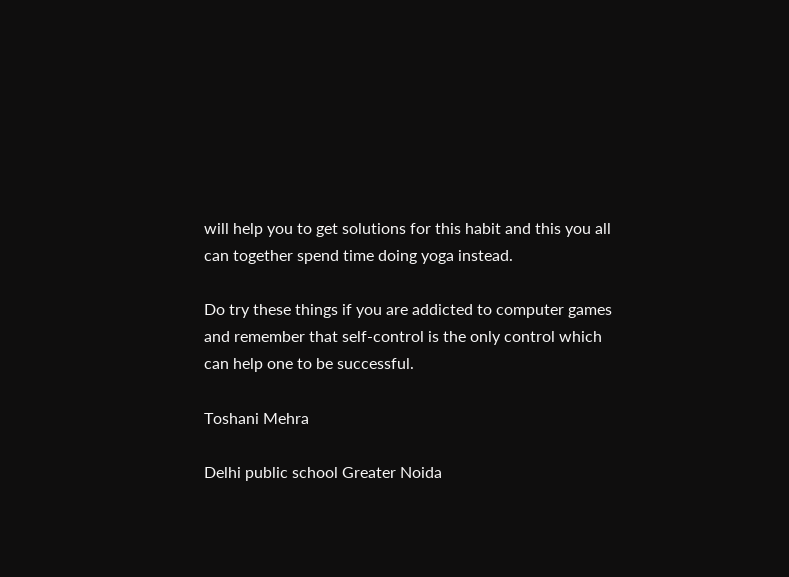will help you to get solutions for this habit and this you all can together spend time doing yoga instead.

Do try these things if you are addicted to computer games and remember that self-control is the only control which can help one to be successful.

Toshani Mehra

Delhi public school Greater Noida